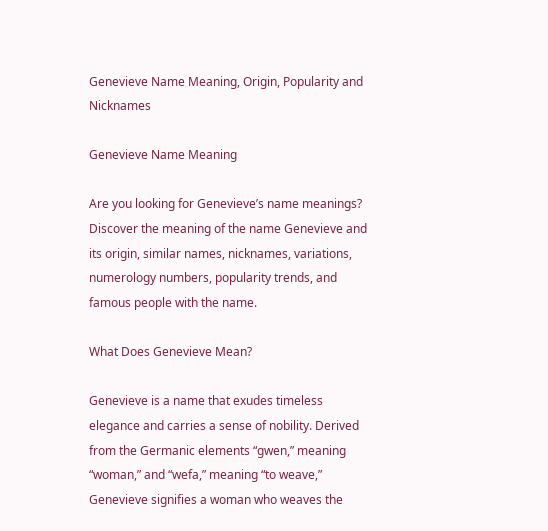Genevieve Name Meaning, Origin, Popularity and Nicknames

Genevieve Name Meaning

Are you looking for Genevieve’s name meanings? Discover the meaning of the name Genevieve and its origin, similar names, nicknames, variations, numerology numbers, popularity trends, and famous people with the name.

What Does Genevieve Mean?

Genevieve is a name that exudes timeless elegance and carries a sense of nobility. Derived from the Germanic elements “gwen,” meaning “woman,” and “wefa,” meaning “to weave,” Genevieve signifies a woman who weaves the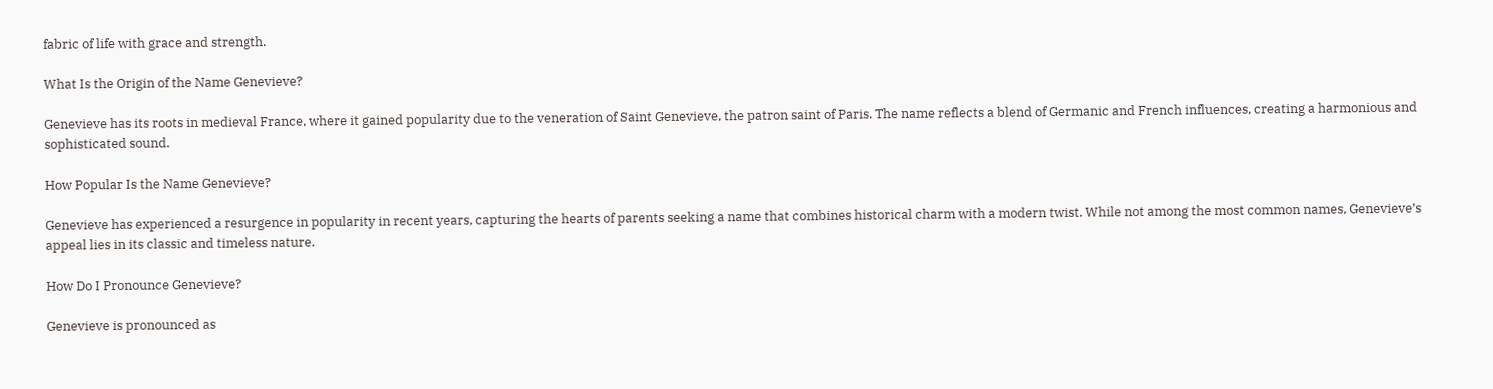fabric of life with grace and strength.

What Is the Origin of the Name Genevieve?

Genevieve has its roots in medieval France, where it gained popularity due to the veneration of Saint Genevieve, the patron saint of Paris. The name reflects a blend of Germanic and French influences, creating a harmonious and sophisticated sound.

How Popular Is the Name Genevieve?

Genevieve has experienced a resurgence in popularity in recent years, capturing the hearts of parents seeking a name that combines historical charm with a modern twist. While not among the most common names, Genevieve’s appeal lies in its classic and timeless nature.

How Do I Pronounce Genevieve?

Genevieve is pronounced as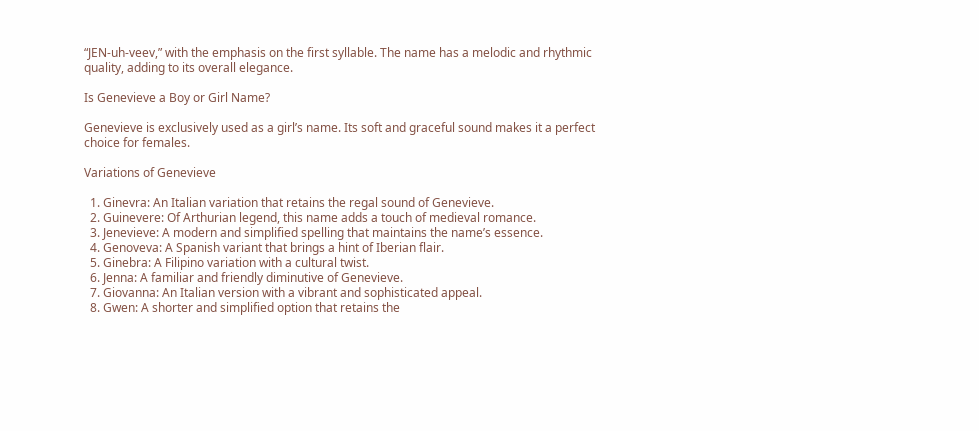“JEN-uh-veev,” with the emphasis on the first syllable. The name has a melodic and rhythmic quality, adding to its overall elegance.

Is Genevieve a Boy or Girl Name?

Genevieve is exclusively used as a girl’s name. Its soft and graceful sound makes it a perfect choice for females.

Variations of Genevieve

  1. Ginevra: An Italian variation that retains the regal sound of Genevieve.
  2. Guinevere: Of Arthurian legend, this name adds a touch of medieval romance.
  3. Jenevieve: A modern and simplified spelling that maintains the name’s essence.
  4. Genoveva: A Spanish variant that brings a hint of Iberian flair.
  5. Ginebra: A Filipino variation with a cultural twist.
  6. Jenna: A familiar and friendly diminutive of Genevieve.
  7. Giovanna: An Italian version with a vibrant and sophisticated appeal.
  8. Gwen: A shorter and simplified option that retains the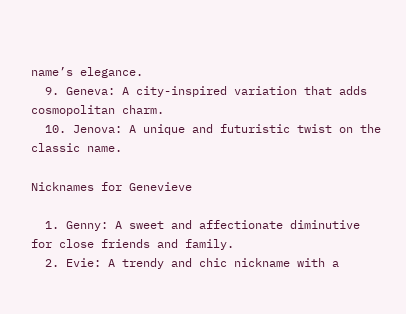name’s elegance.
  9. Geneva: A city-inspired variation that adds cosmopolitan charm.
  10. Jenova: A unique and futuristic twist on the classic name.

Nicknames for Genevieve

  1. Genny: A sweet and affectionate diminutive for close friends and family.
  2. Evie: A trendy and chic nickname with a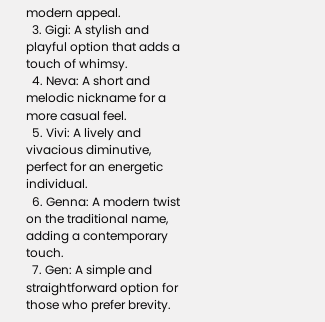modern appeal.
  3. Gigi: A stylish and playful option that adds a touch of whimsy.
  4. Neva: A short and melodic nickname for a more casual feel.
  5. Vivi: A lively and vivacious diminutive, perfect for an energetic individual.
  6. Genna: A modern twist on the traditional name, adding a contemporary touch.
  7. Gen: A simple and straightforward option for those who prefer brevity.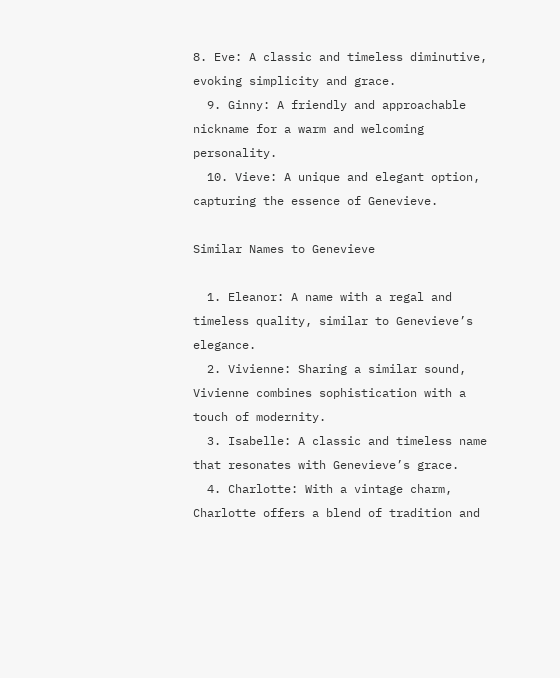8. Eve: A classic and timeless diminutive, evoking simplicity and grace.
  9. Ginny: A friendly and approachable nickname for a warm and welcoming personality.
  10. Vieve: A unique and elegant option, capturing the essence of Genevieve.

Similar Names to Genevieve

  1. Eleanor: A name with a regal and timeless quality, similar to Genevieve’s elegance.
  2. Vivienne: Sharing a similar sound, Vivienne combines sophistication with a touch of modernity.
  3. Isabelle: A classic and timeless name that resonates with Genevieve’s grace.
  4. Charlotte: With a vintage charm, Charlotte offers a blend of tradition and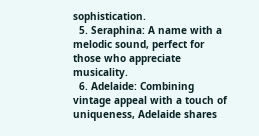sophistication.
  5. Seraphina: A name with a melodic sound, perfect for those who appreciate musicality.
  6. Adelaide: Combining vintage appeal with a touch of uniqueness, Adelaide shares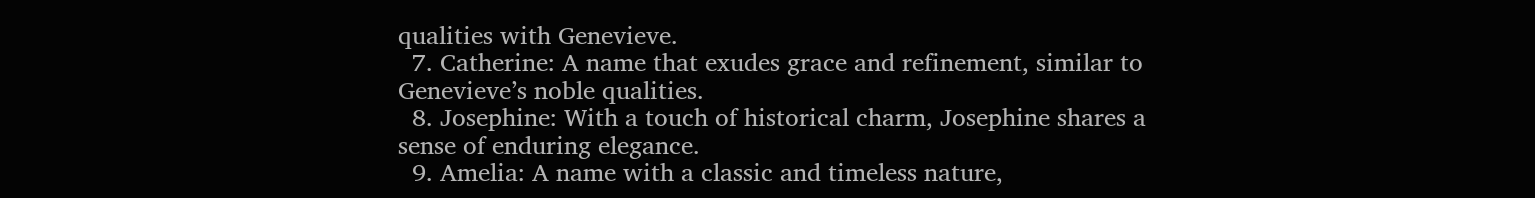qualities with Genevieve.
  7. Catherine: A name that exudes grace and refinement, similar to Genevieve’s noble qualities.
  8. Josephine: With a touch of historical charm, Josephine shares a sense of enduring elegance.
  9. Amelia: A name with a classic and timeless nature,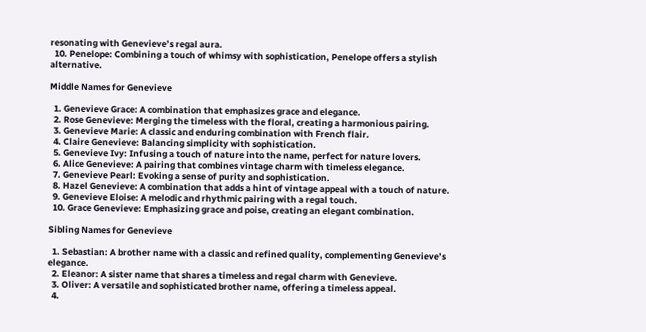resonating with Genevieve’s regal aura.
  10. Penelope: Combining a touch of whimsy with sophistication, Penelope offers a stylish alternative.

Middle Names for Genevieve

  1. Genevieve Grace: A combination that emphasizes grace and elegance.
  2. Rose Genevieve: Merging the timeless with the floral, creating a harmonious pairing.
  3. Genevieve Marie: A classic and enduring combination with French flair.
  4. Claire Genevieve: Balancing simplicity with sophistication.
  5. Genevieve Ivy: Infusing a touch of nature into the name, perfect for nature lovers.
  6. Alice Genevieve: A pairing that combines vintage charm with timeless elegance.
  7. Genevieve Pearl: Evoking a sense of purity and sophistication.
  8. Hazel Genevieve: A combination that adds a hint of vintage appeal with a touch of nature.
  9. Genevieve Eloise: A melodic and rhythmic pairing with a regal touch.
  10. Grace Genevieve: Emphasizing grace and poise, creating an elegant combination.

Sibling Names for Genevieve

  1. Sebastian: A brother name with a classic and refined quality, complementing Genevieve’s elegance.
  2. Eleanor: A sister name that shares a timeless and regal charm with Genevieve.
  3. Oliver: A versatile and sophisticated brother name, offering a timeless appeal.
  4.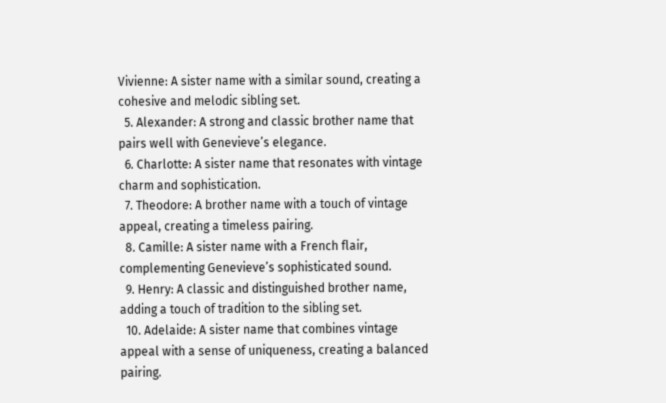Vivienne: A sister name with a similar sound, creating a cohesive and melodic sibling set.
  5. Alexander: A strong and classic brother name that pairs well with Genevieve’s elegance.
  6. Charlotte: A sister name that resonates with vintage charm and sophistication.
  7. Theodore: A brother name with a touch of vintage appeal, creating a timeless pairing.
  8. Camille: A sister name with a French flair, complementing Genevieve’s sophisticated sound.
  9. Henry: A classic and distinguished brother name, adding a touch of tradition to the sibling set.
  10. Adelaide: A sister name that combines vintage appeal with a sense of uniqueness, creating a balanced pairing.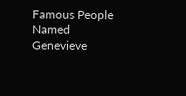Famous People Named Genevieve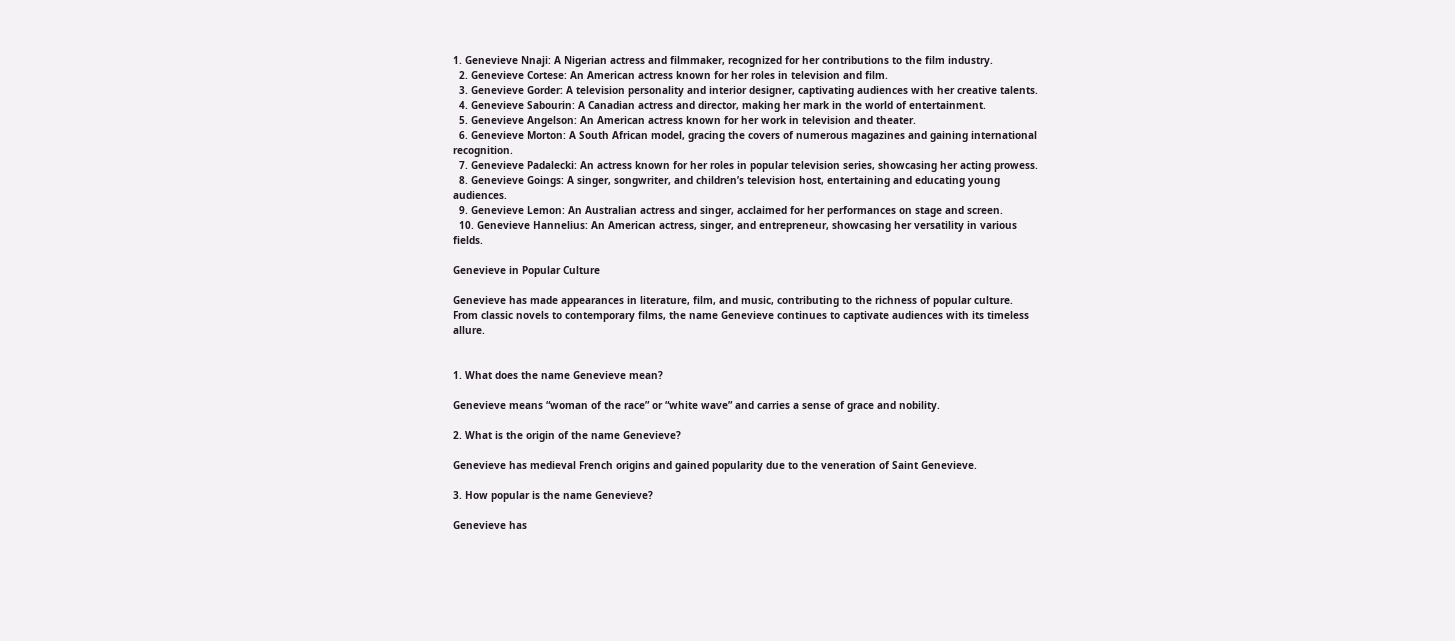1. Genevieve Nnaji: A Nigerian actress and filmmaker, recognized for her contributions to the film industry.
  2. Genevieve Cortese: An American actress known for her roles in television and film.
  3. Genevieve Gorder: A television personality and interior designer, captivating audiences with her creative talents.
  4. Genevieve Sabourin: A Canadian actress and director, making her mark in the world of entertainment.
  5. Genevieve Angelson: An American actress known for her work in television and theater.
  6. Genevieve Morton: A South African model, gracing the covers of numerous magazines and gaining international recognition.
  7. Genevieve Padalecki: An actress known for her roles in popular television series, showcasing her acting prowess.
  8. Genevieve Goings: A singer, songwriter, and children’s television host, entertaining and educating young audiences.
  9. Genevieve Lemon: An Australian actress and singer, acclaimed for her performances on stage and screen.
  10. Genevieve Hannelius: An American actress, singer, and entrepreneur, showcasing her versatility in various fields.

Genevieve in Popular Culture

Genevieve has made appearances in literature, film, and music, contributing to the richness of popular culture. From classic novels to contemporary films, the name Genevieve continues to captivate audiences with its timeless allure.


1. What does the name Genevieve mean?

Genevieve means “woman of the race” or “white wave” and carries a sense of grace and nobility.

2. What is the origin of the name Genevieve?

Genevieve has medieval French origins and gained popularity due to the veneration of Saint Genevieve.

3. How popular is the name Genevieve?

Genevieve has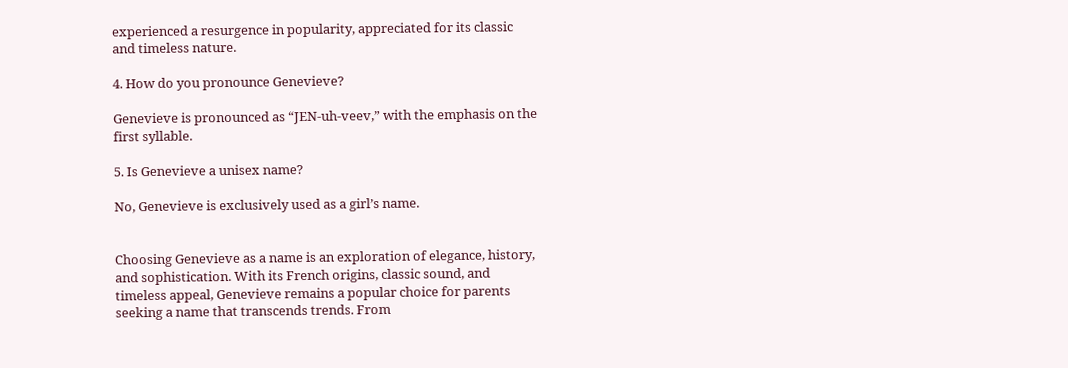experienced a resurgence in popularity, appreciated for its classic and timeless nature.

4. How do you pronounce Genevieve?

Genevieve is pronounced as “JEN-uh-veev,” with the emphasis on the first syllable.

5. Is Genevieve a unisex name?

No, Genevieve is exclusively used as a girl’s name.


Choosing Genevieve as a name is an exploration of elegance, history, and sophistication. With its French origins, classic sound, and timeless appeal, Genevieve remains a popular choice for parents seeking a name that transcends trends. From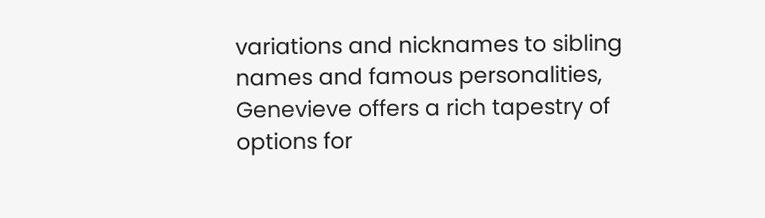variations and nicknames to sibling names and famous personalities, Genevieve offers a rich tapestry of options for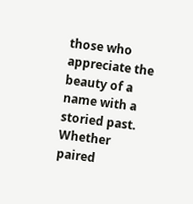those who appreciate the beauty of a name with a storied past. Whether paired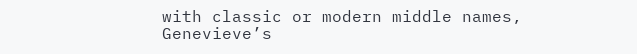with classic or modern middle names, Genevieve’s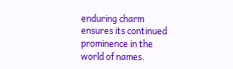enduring charm ensures its continued prominence in the world of names.